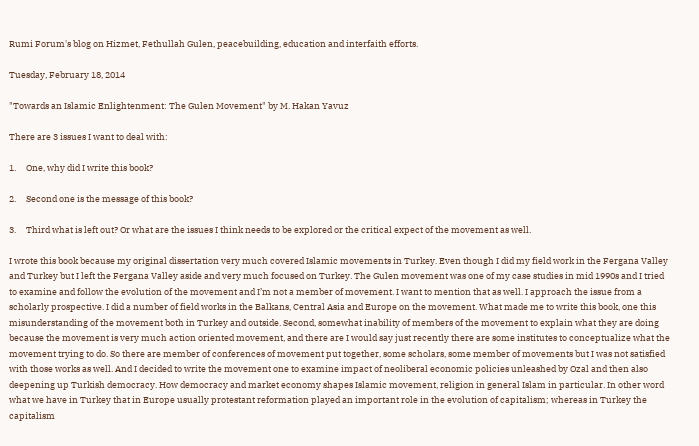Rumi Forum's blog on Hizmet, Fethullah Gulen, peacebuilding, education and interfaith efforts.

Tuesday, February 18, 2014

"Towards an Islamic Enlightenment: The Gulen Movement" by M. Hakan Yavuz

There are 3 issues I want to deal with:

1.     One, why did I write this book?

2.     Second one is the message of this book?

3.     Third what is left out? Or what are the issues I think needs to be explored or the critical expect of the movement as well.

I wrote this book because my original dissertation very much covered Islamic movements in Turkey. Even though I did my field work in the Fergana Valley and Turkey but I left the Fergana Valley aside and very much focused on Turkey. The Gulen movement was one of my case studies in mid 1990s and I tried to examine and follow the evolution of the movement and I’m not a member of movement. I want to mention that as well. I approach the issue from a scholarly prospective. I did a number of field works in the Balkans, Central Asia and Europe on the movement. What made me to write this book, one this misunderstanding of the movement both in Turkey and outside. Second, somewhat inability of members of the movement to explain what they are doing because the movement is very much action oriented movement, and there are I would say just recently there are some institutes to conceptualize what the movement trying to do. So there are member of conferences of movement put together, some scholars, some member of movements but I was not satisfied with those works as well. And I decided to write the movement one to examine impact of neoliberal economic policies unleashed by Ozal and then also deepening up Turkish democracy. How democracy and market economy shapes Islamic movement, religion in general Islam in particular. In other word what we have in Turkey that in Europe usually protestant reformation played an important role in the evolution of capitalism; whereas in Turkey the capitalism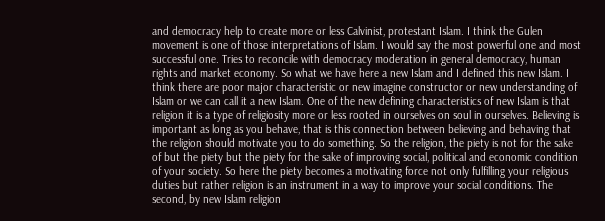and democracy help to create more or less Calvinist, protestant Islam. I think the Gulen movement is one of those interpretations of Islam. I would say the most powerful one and most successful one. Tries to reconcile with democracy moderation in general democracy, human rights and market economy. So what we have here a new Islam and I defined this new Islam. I think there are poor major characteristic or new imagine constructor or new understanding of Islam or we can call it a new Islam. One of the new defining characteristics of new Islam is that religion it is a type of religiosity more or less rooted in ourselves on soul in ourselves. Believing is important as long as you behave, that is this connection between believing and behaving that the religion should motivate you to do something. So the religion, the piety is not for the sake of but the piety but the piety for the sake of improving social, political and economic condition of your society. So here the piety becomes a motivating force not only fulfilling your religious duties but rather religion is an instrument in a way to improve your social conditions. The second, by new Islam religion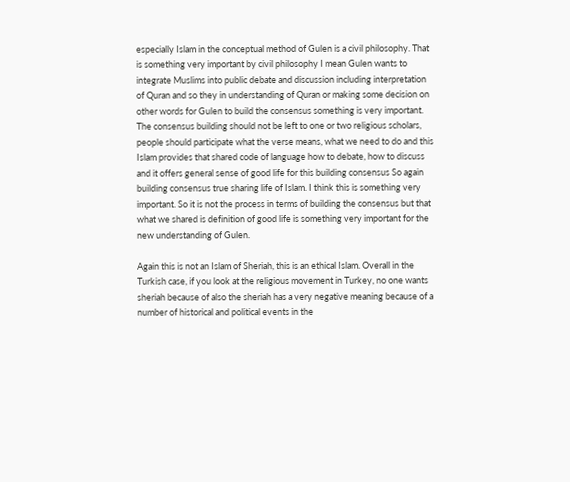especially Islam in the conceptual method of Gulen is a civil philosophy. That is something very important by civil philosophy I mean Gulen wants to integrate Muslims into public debate and discussion including interpretation of Quran and so they in understanding of Quran or making some decision on other words for Gulen to build the consensus something is very important. The consensus building should not be left to one or two religious scholars, people should participate what the verse means, what we need to do and this Islam provides that shared code of language how to debate, how to discuss and it offers general sense of good life for this building consensus So again building consensus true sharing life of Islam. I think this is something very important. So it is not the process in terms of building the consensus but that what we shared is definition of good life is something very important for the new understanding of Gulen.

Again this is not an Islam of Sheriah, this is an ethical Islam. Overall in the Turkish case, if you look at the religious movement in Turkey, no one wants sheriah because of also the sheriah has a very negative meaning because of a number of historical and political events in the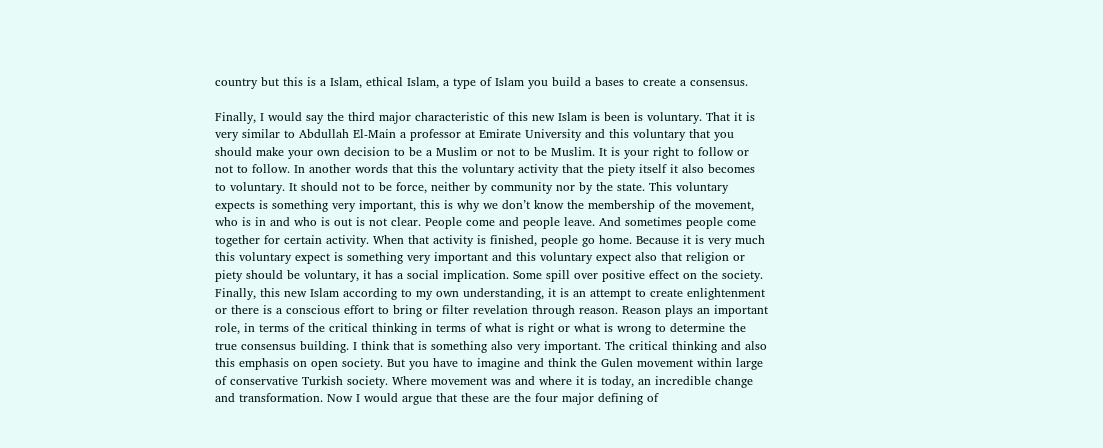country but this is a Islam, ethical Islam, a type of Islam you build a bases to create a consensus.

Finally, I would say the third major characteristic of this new Islam is been is voluntary. That it is very similar to Abdullah El-Main a professor at Emirate University and this voluntary that you should make your own decision to be a Muslim or not to be Muslim. It is your right to follow or not to follow. In another words that this the voluntary activity that the piety itself it also becomes to voluntary. It should not to be force, neither by community nor by the state. This voluntary expects is something very important, this is why we don’t know the membership of the movement, who is in and who is out is not clear. People come and people leave. And sometimes people come together for certain activity. When that activity is finished, people go home. Because it is very much this voluntary expect is something very important and this voluntary expect also that religion or piety should be voluntary, it has a social implication. Some spill over positive effect on the society. Finally, this new Islam according to my own understanding, it is an attempt to create enlightenment or there is a conscious effort to bring or filter revelation through reason. Reason plays an important role, in terms of the critical thinking in terms of what is right or what is wrong to determine the true consensus building. I think that is something also very important. The critical thinking and also this emphasis on open society. But you have to imagine and think the Gulen movement within large of conservative Turkish society. Where movement was and where it is today, an incredible change and transformation. Now I would argue that these are the four major defining of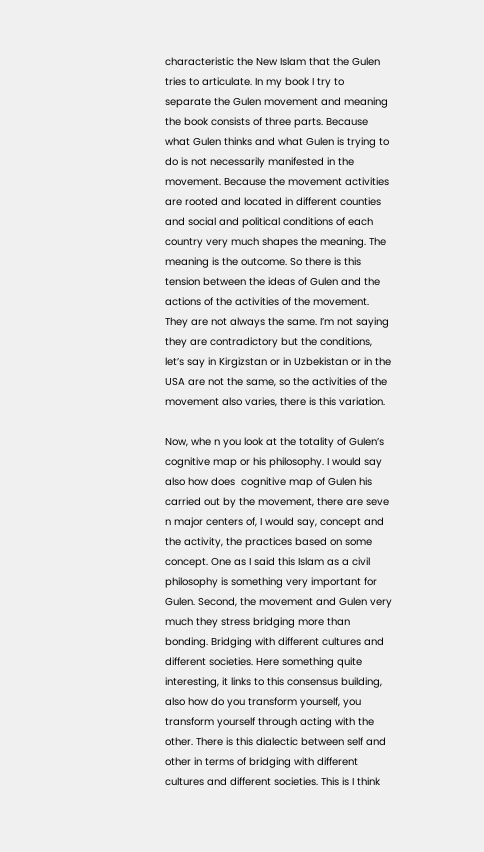characteristic the New Islam that the Gulen tries to articulate. In my book I try to separate the Gulen movement and meaning the book consists of three parts. Because what Gulen thinks and what Gulen is trying to do is not necessarily manifested in the movement. Because the movement activities are rooted and located in different counties and social and political conditions of each country very much shapes the meaning. The meaning is the outcome. So there is this tension between the ideas of Gulen and the actions of the activities of the movement. They are not always the same. I’m not saying they are contradictory but the conditions, let’s say in Kirgizstan or in Uzbekistan or in the USA are not the same, so the activities of the movement also varies, there is this variation.

Now, whe n you look at the totality of Gulen’s cognitive map or his philosophy. I would say also how does  cognitive map of Gulen his carried out by the movement, there are seve n major centers of, I would say, concept and the activity, the practices based on some concept. One as I said this Islam as a civil philosophy is something very important for Gulen. Second, the movement and Gulen very much they stress bridging more than bonding. Bridging with different cultures and different societies. Here something quite interesting, it links to this consensus building, also how do you transform yourself, you transform yourself through acting with the other. There is this dialectic between self and other in terms of bridging with different cultures and different societies. This is I think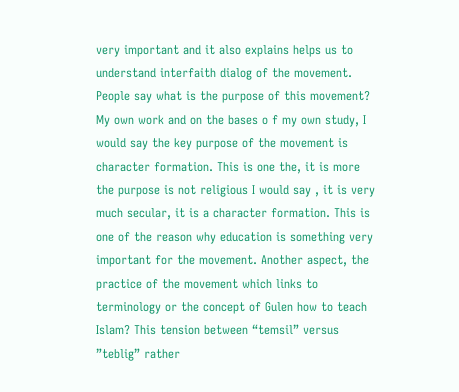very important and it also explains helps us to understand interfaith dialog of the movement. People say what is the purpose of this movement? My own work and on the bases o f my own study, I would say the key purpose of the movement is character formation. This is one the, it is more the purpose is not religious I would say , it is very much secular, it is a character formation. This is one of the reason why education is something very important for the movement. Another aspect, the practice of the movement which links to terminology or the concept of Gulen how to teach Islam? This tension between “temsil” versus ”teblig” rather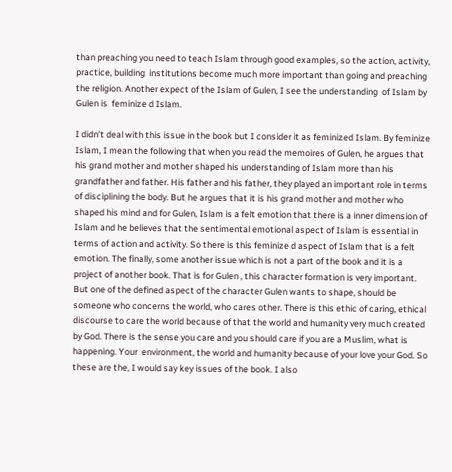than preaching you need to teach Islam through good examples, so the action, activity, practice, building  institutions become much more important than going and preaching the religion. Another expect of the Islam of Gulen, I see the understanding  of Islam by Gulen is  feminize d Islam.

I didn’t deal with this issue in the book but I consider it as feminized Islam. By feminize Islam, I mean the following that when you read the memoires of Gulen, he argues that his grand mother and mother shaped his understanding of Islam more than his grandfather and father. His father and his father, they played an important role in terms of disciplining the body. But he argues that it is his grand mother and mother who shaped his mind and for Gulen, Islam is a felt emotion that there is a inner dimension of Islam and he believes that the sentimental emotional aspect of Islam is essential in terms of action and activity. So there is this feminize d aspect of Islam that is a felt emotion. The finally, some another issue which is not a part of the book and it is a project of another book. That is for Gulen , this character formation is very important. But one of the defined aspect of the character Gulen wants to shape, should be someone who concerns the world, who cares other. There is this ethic of caring, ethical discourse to care the world because of that the world and humanity very much created by God. There is the sense you care and you should care if you are a Muslim, what is happening. Your  environment, the world and humanity because of your love your God. So these are the, I would say key issues of the book. I also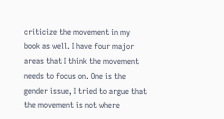criticize the movement in my book as well. I have four major areas that I think the movement needs to focus on. One is the gender issue, I tried to argue that the movement is not where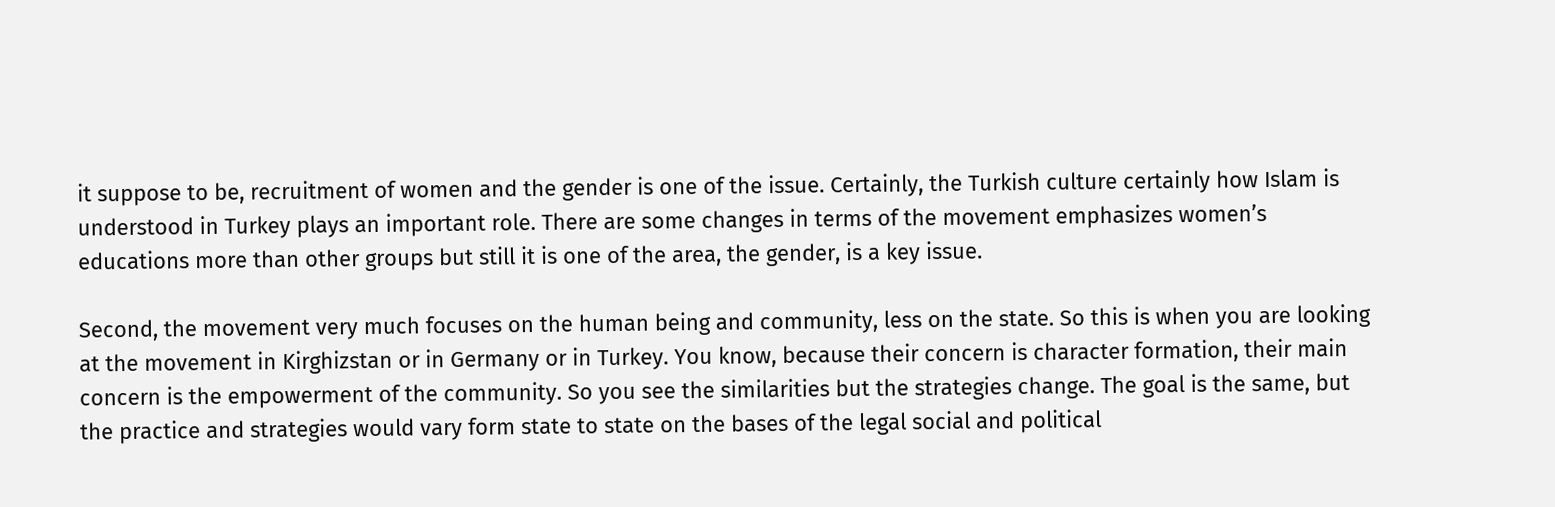it suppose to be, recruitment of women and the gender is one of the issue. Certainly, the Turkish culture certainly how Islam is understood in Turkey plays an important role. There are some changes in terms of the movement emphasizes women’s educations more than other groups but still it is one of the area, the gender, is a key issue.

Second, the movement very much focuses on the human being and community, less on the state. So this is when you are looking at the movement in Kirghizstan or in Germany or in Turkey. You know, because their concern is character formation, their main concern is the empowerment of the community. So you see the similarities but the strategies change. The goal is the same, but the practice and strategies would vary form state to state on the bases of the legal social and political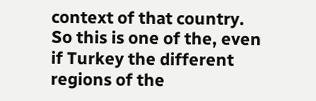context of that country. So this is one of the, even if Turkey the different regions of the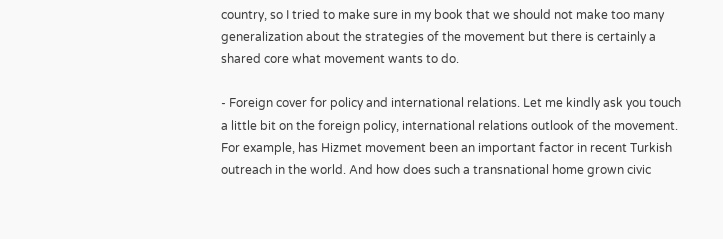country, so I tried to make sure in my book that we should not make too many generalization about the strategies of the movement but there is certainly a shared core what movement wants to do.

- Foreign cover for policy and international relations. Let me kindly ask you touch a little bit on the foreign policy, international relations outlook of the movement. For example, has Hizmet movement been an important factor in recent Turkish outreach in the world. And how does such a transnational home grown civic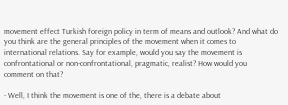movement effect Turkish foreign policy in term of means and outlook? And what do you think are the general principles of the movement when it comes to international relations. Say for example, would you say the movement is confrontational or non-confrontational, pragmatic, realist? How would you comment on that?

- Well, I think the movement is one of the, there is a debate about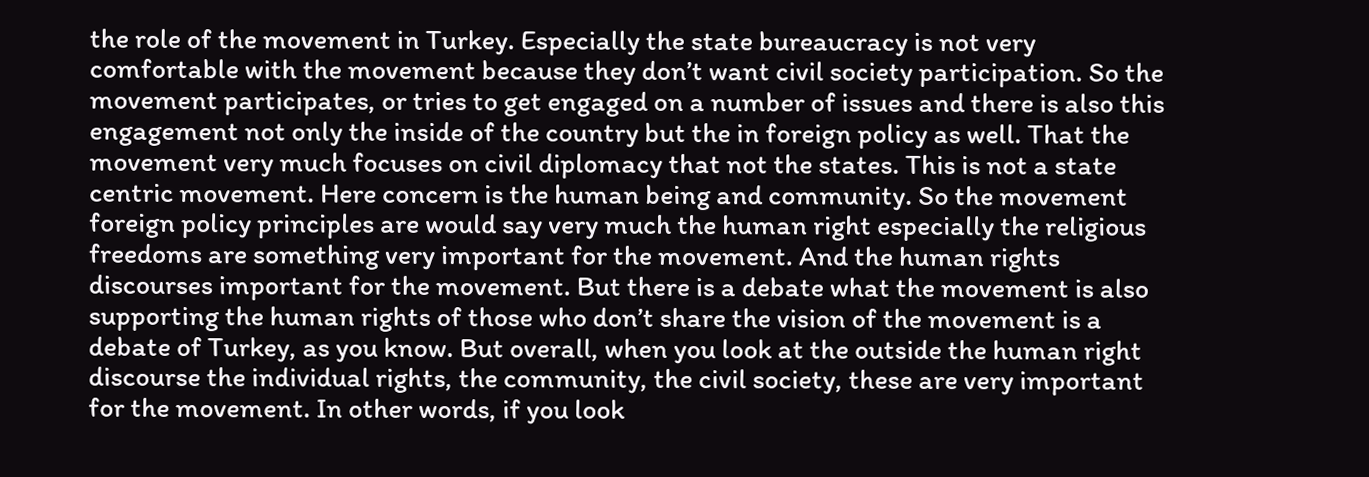the role of the movement in Turkey. Especially the state bureaucracy is not very comfortable with the movement because they don’t want civil society participation. So the movement participates, or tries to get engaged on a number of issues and there is also this engagement not only the inside of the country but the in foreign policy as well. That the movement very much focuses on civil diplomacy that not the states. This is not a state centric movement. Here concern is the human being and community. So the movement foreign policy principles are would say very much the human right especially the religious freedoms are something very important for the movement. And the human rights discourses important for the movement. But there is a debate what the movement is also supporting the human rights of those who don’t share the vision of the movement is a debate of Turkey, as you know. But overall, when you look at the outside the human right discourse the individual rights, the community, the civil society, these are very important for the movement. In other words, if you look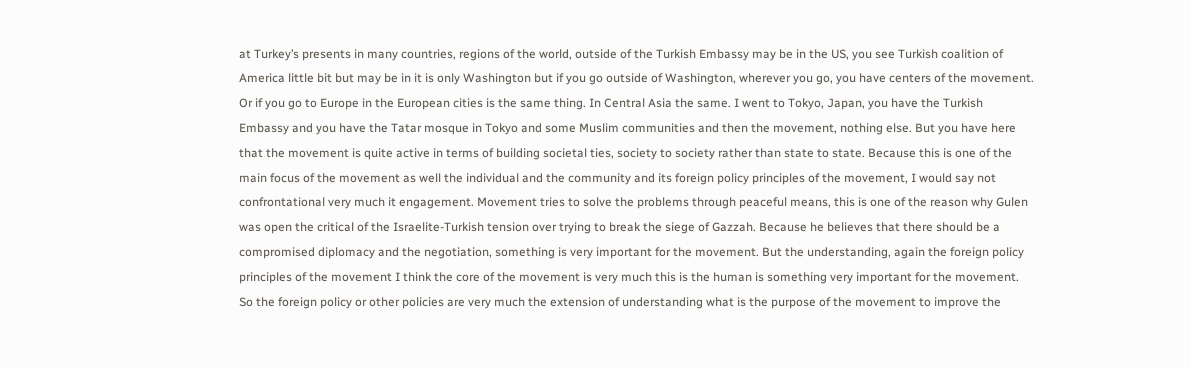at Turkey’s presents in many countries, regions of the world, outside of the Turkish Embassy may be in the US, you see Turkish coalition of America little bit but may be in it is only Washington but if you go outside of Washington, wherever you go, you have centers of the movement. Or if you go to Europe in the European cities is the same thing. In Central Asia the same. I went to Tokyo, Japan, you have the Turkish Embassy and you have the Tatar mosque in Tokyo and some Muslim communities and then the movement, nothing else. But you have here that the movement is quite active in terms of building societal ties, society to society rather than state to state. Because this is one of the main focus of the movement as well the individual and the community and its foreign policy principles of the movement, I would say not confrontational very much it engagement. Movement tries to solve the problems through peaceful means, this is one of the reason why Gulen was open the critical of the Israelite-Turkish tension over trying to break the siege of Gazzah. Because he believes that there should be a compromised diplomacy and the negotiation, something is very important for the movement. But the understanding, again the foreign policy principles of the movement I think the core of the movement is very much this is the human is something very important for the movement. So the foreign policy or other policies are very much the extension of understanding what is the purpose of the movement to improve the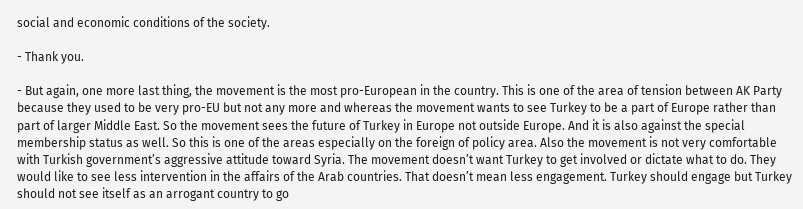social and economic conditions of the society.

- Thank you.

- But again, one more last thing, the movement is the most pro-European in the country. This is one of the area of tension between AK Party because they used to be very pro-EU but not any more and whereas the movement wants to see Turkey to be a part of Europe rather than part of larger Middle East. So the movement sees the future of Turkey in Europe not outside Europe. And it is also against the special membership status as well. So this is one of the areas especially on the foreign of policy area. Also the movement is not very comfortable with Turkish government’s aggressive attitude toward Syria. The movement doesn’t want Turkey to get involved or dictate what to do. They would like to see less intervention in the affairs of the Arab countries. That doesn’t mean less engagement. Turkey should engage but Turkey should not see itself as an arrogant country to go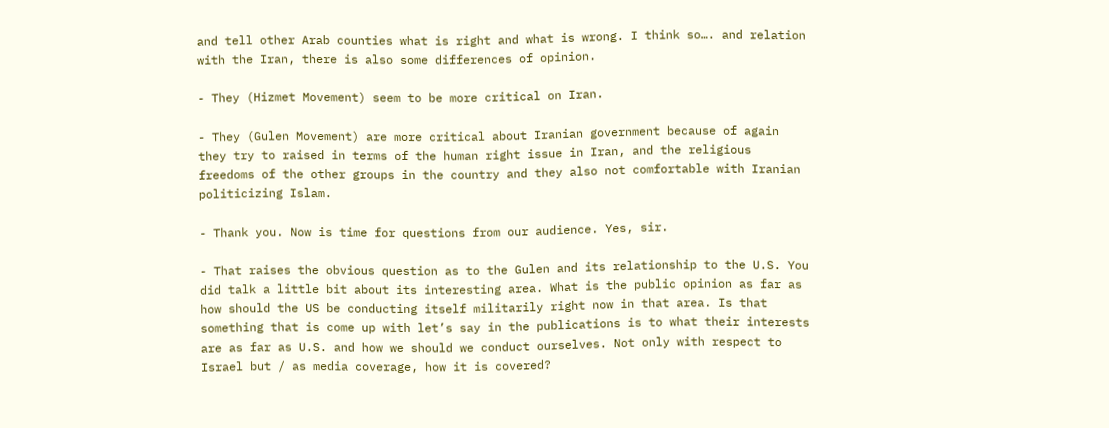and tell other Arab counties what is right and what is wrong. I think so…. and relation with the Iran, there is also some differences of opinion.

- They (Hizmet Movement) seem to be more critical on Iran.

- They (Gulen Movement) are more critical about Iranian government because of again they try to raised in terms of the human right issue in Iran, and the religious freedoms of the other groups in the country and they also not comfortable with Iranian politicizing Islam.

- Thank you. Now is time for questions from our audience. Yes, sir.

- That raises the obvious question as to the Gulen and its relationship to the U.S. You did talk a little bit about its interesting area. What is the public opinion as far as how should the US be conducting itself militarily right now in that area. Is that something that is come up with let’s say in the publications is to what their interests are as far as U.S. and how we should we conduct ourselves. Not only with respect to Israel but / as media coverage, how it is covered?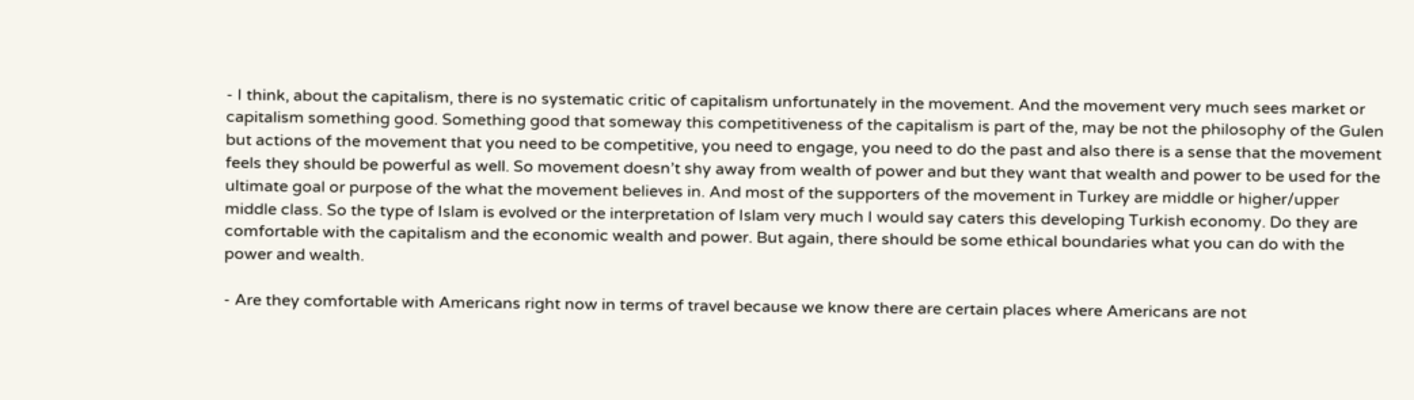- I think, about the capitalism, there is no systematic critic of capitalism unfortunately in the movement. And the movement very much sees market or capitalism something good. Something good that someway this competitiveness of the capitalism is part of the, may be not the philosophy of the Gulen but actions of the movement that you need to be competitive, you need to engage, you need to do the past and also there is a sense that the movement feels they should be powerful as well. So movement doesn’t shy away from wealth of power and but they want that wealth and power to be used for the ultimate goal or purpose of the what the movement believes in. And most of the supporters of the movement in Turkey are middle or higher/upper middle class. So the type of Islam is evolved or the interpretation of Islam very much I would say caters this developing Turkish economy. Do they are comfortable with the capitalism and the economic wealth and power. But again, there should be some ethical boundaries what you can do with the power and wealth.

- Are they comfortable with Americans right now in terms of travel because we know there are certain places where Americans are not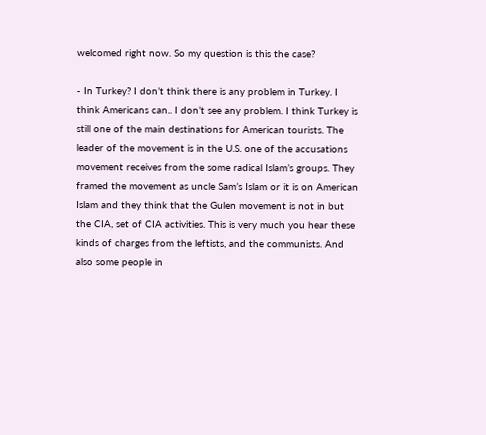welcomed right now. So my question is this the case?

- In Turkey? I don’t think there is any problem in Turkey. I think Americans can.. I don’t see any problem. I think Turkey is still one of the main destinations for American tourists. The leader of the movement is in the U.S. one of the accusations movement receives from the some radical Islam’s groups. They framed the movement as uncle Sam’s Islam or it is on American Islam and they think that the Gulen movement is not in but the CIA, set of CIA activities. This is very much you hear these kinds of charges from the leftists, and the communists. And also some people in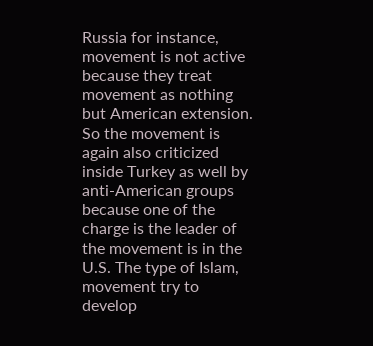Russia for instance, movement is not active because they treat movement as nothing but American extension. So the movement is again also criticized inside Turkey as well by anti-American groups because one of the charge is the leader of the movement is in the U.S. The type of Islam, movement try to develop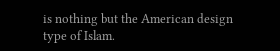is nothing but the American design type of Islam.